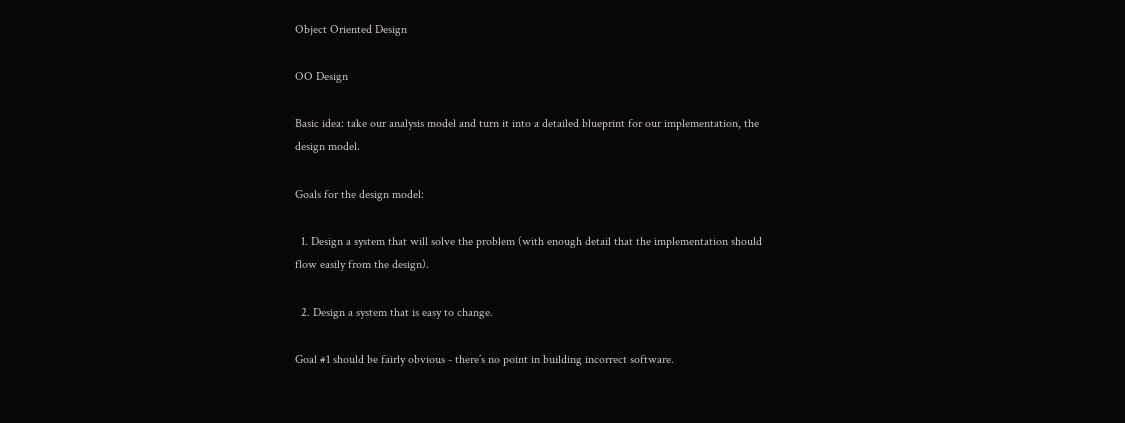Object Oriented Design

OO Design

Basic idea: take our analysis model and turn it into a detailed blueprint for our implementation, the design model.

Goals for the design model:

  1. Design a system that will solve the problem (with enough detail that the implementation should flow easily from the design).

  2. Design a system that is easy to change.

Goal #1 should be fairly obvious - there’s no point in building incorrect software.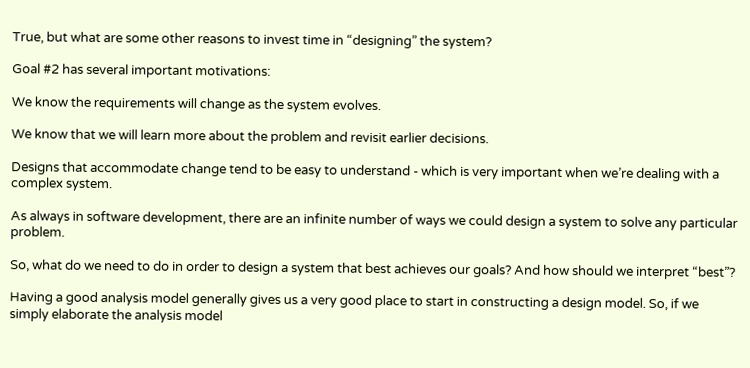True, but what are some other reasons to invest time in “designing” the system?

Goal #2 has several important motivations:

We know the requirements will change as the system evolves.

We know that we will learn more about the problem and revisit earlier decisions.

Designs that accommodate change tend to be easy to understand - which is very important when we’re dealing with a complex system.

As always in software development, there are an infinite number of ways we could design a system to solve any particular problem.

So, what do we need to do in order to design a system that best achieves our goals? And how should we interpret “best”?

Having a good analysis model generally gives us a very good place to start in constructing a design model. So, if we simply elaborate the analysis model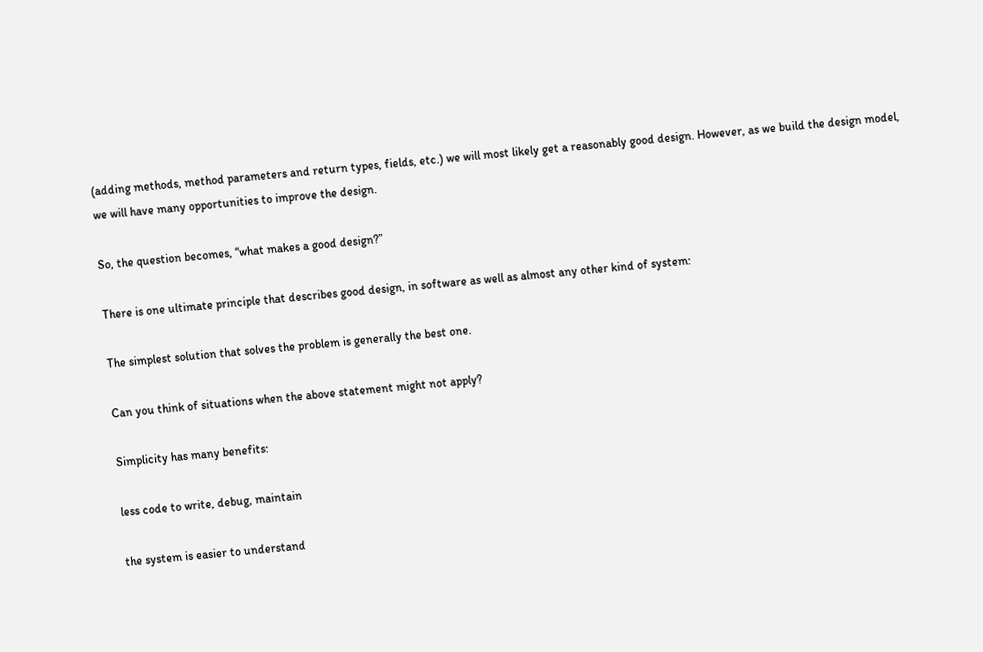(adding methods, method parameters and return types, fields, etc.) we will most likely get a reasonably good design. However, as we build the design model, we will have many opportunities to improve the design.

So, the question becomes, “what makes a good design?”

There is one ultimate principle that describes good design, in software as well as almost any other kind of system:

The simplest solution that solves the problem is generally the best one.

Can you think of situations when the above statement might not apply?

Simplicity has many benefits:

less code to write, debug, maintain

the system is easier to understand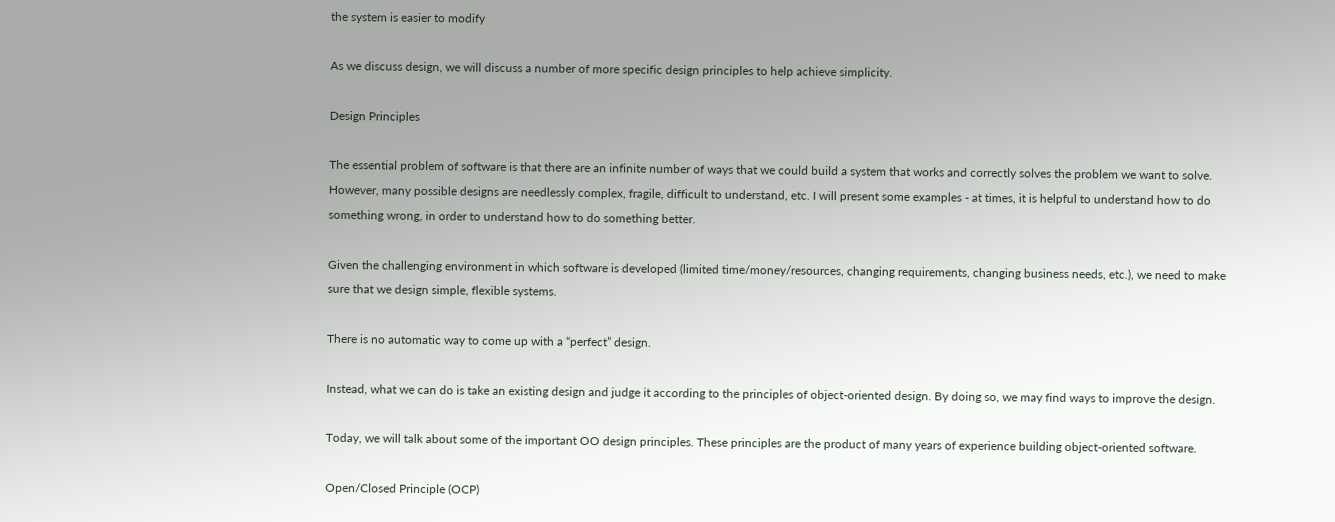the system is easier to modify

As we discuss design, we will discuss a number of more specific design principles to help achieve simplicity.

Design Principles

The essential problem of software is that there are an infinite number of ways that we could build a system that works and correctly solves the problem we want to solve. However, many possible designs are needlessly complex, fragile, difficult to understand, etc. I will present some examples - at times, it is helpful to understand how to do something wrong, in order to understand how to do something better.

Given the challenging environment in which software is developed (limited time/money/resources, changing requirements, changing business needs, etc.), we need to make sure that we design simple, flexible systems.

There is no automatic way to come up with a “perfect” design.

Instead, what we can do is take an existing design and judge it according to the principles of object-oriented design. By doing so, we may find ways to improve the design.

Today, we will talk about some of the important OO design principles. These principles are the product of many years of experience building object-oriented software.

Open/Closed Principle (OCP)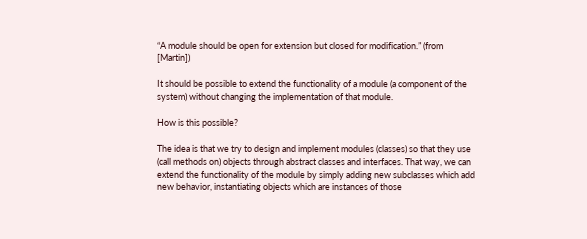“A module should be open for extension but closed for modification.” (from [Martin])

It should be possible to extend the functionality of a module (a component of the system) without changing the implementation of that module.

How is this possible?

The idea is that we try to design and implement modules (classes) so that they use (call methods on) objects through abstract classes and interfaces. That way, we can extend the functionality of the module by simply adding new subclasses which add new behavior, instantiating objects which are instances of those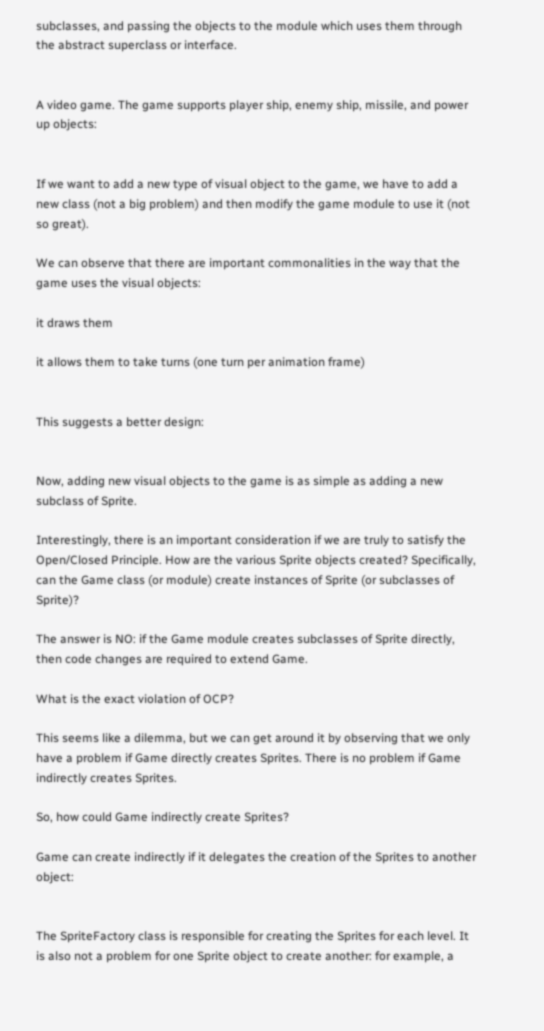subclasses, and passing the objects to the module which uses them through the abstract superclass or interface.


A video game. The game supports player ship, enemy ship, missile, and power up objects:


If we want to add a new type of visual object to the game, we have to add a new class (not a big problem) and then modify the game module to use it (not so great).

We can observe that there are important commonalities in the way that the game uses the visual objects:

it draws them

it allows them to take turns (one turn per animation frame)


This suggests a better design:


Now, adding new visual objects to the game is as simple as adding a new subclass of Sprite.

Interestingly, there is an important consideration if we are truly to satisfy the Open/Closed Principle. How are the various Sprite objects created? Specifically, can the Game class (or module) create instances of Sprite (or subclasses of Sprite)?

The answer is NO: if the Game module creates subclasses of Sprite directly, then code changes are required to extend Game.

What is the exact violation of OCP?

This seems like a dilemma, but we can get around it by observing that we only have a problem if Game directly creates Sprites. There is no problem if Game indirectly creates Sprites.

So, how could Game indirectly create Sprites?

Game can create indirectly if it delegates the creation of the Sprites to another object:


The SpriteFactory class is responsible for creating the Sprites for each level. It is also not a problem for one Sprite object to create another: for example, a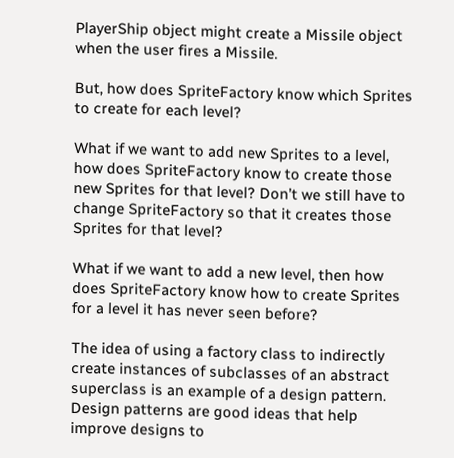PlayerShip object might create a Missile object when the user fires a Missile.

But, how does SpriteFactory know which Sprites to create for each level?

What if we want to add new Sprites to a level, how does SpriteFactory know to create those new Sprites for that level? Don’t we still have to change SpriteFactory so that it creates those Sprites for that level?

What if we want to add a new level, then how does SpriteFactory know how to create Sprites for a level it has never seen before?

The idea of using a factory class to indirectly create instances of subclasses of an abstract superclass is an example of a design pattern. Design patterns are good ideas that help improve designs to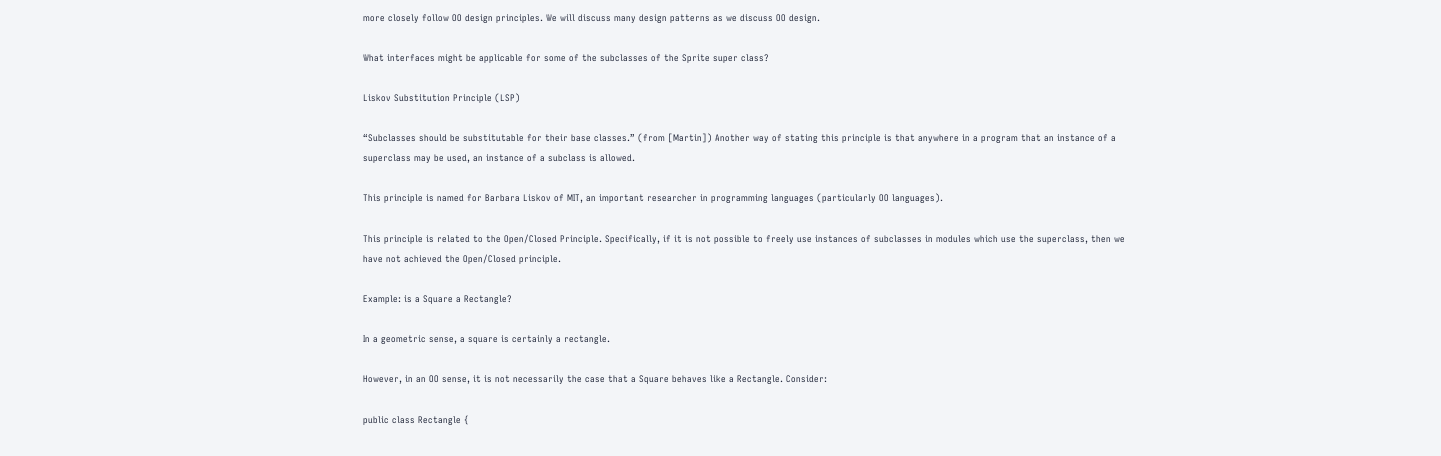more closely follow OO design principles. We will discuss many design patterns as we discuss OO design.

What interfaces might be applicable for some of the subclasses of the Sprite super class?

Liskov Substitution Principle (LSP)

“Subclasses should be substitutable for their base classes.” (from [Martin]) Another way of stating this principle is that anywhere in a program that an instance of a superclass may be used, an instance of a subclass is allowed.

This principle is named for Barbara Liskov of MIT, an important researcher in programming languages (particularly OO languages).

This principle is related to the Open/Closed Principle. Specifically, if it is not possible to freely use instances of subclasses in modules which use the superclass, then we have not achieved the Open/Closed principle.

Example: is a Square a Rectangle?

In a geometric sense, a square is certainly a rectangle.

However, in an OO sense, it is not necessarily the case that a Square behaves like a Rectangle. Consider:

public class Rectangle {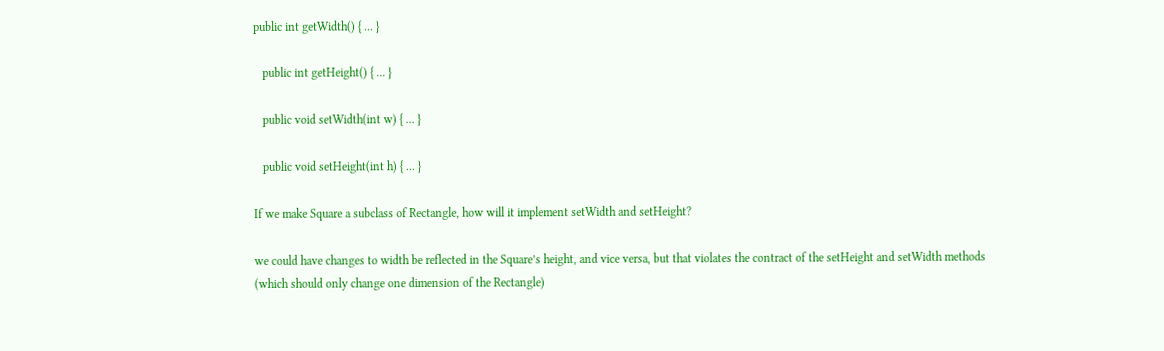public int getWidth() { ... }

   public int getHeight() { ... }

   public void setWidth(int w) { ... }

   public void setHeight(int h) { ... }

If we make Square a subclass of Rectangle, how will it implement setWidth and setHeight?

we could have changes to width be reflected in the Square’s height, and vice versa, but that violates the contract of the setHeight and setWidth methods (which should only change one dimension of the Rectangle)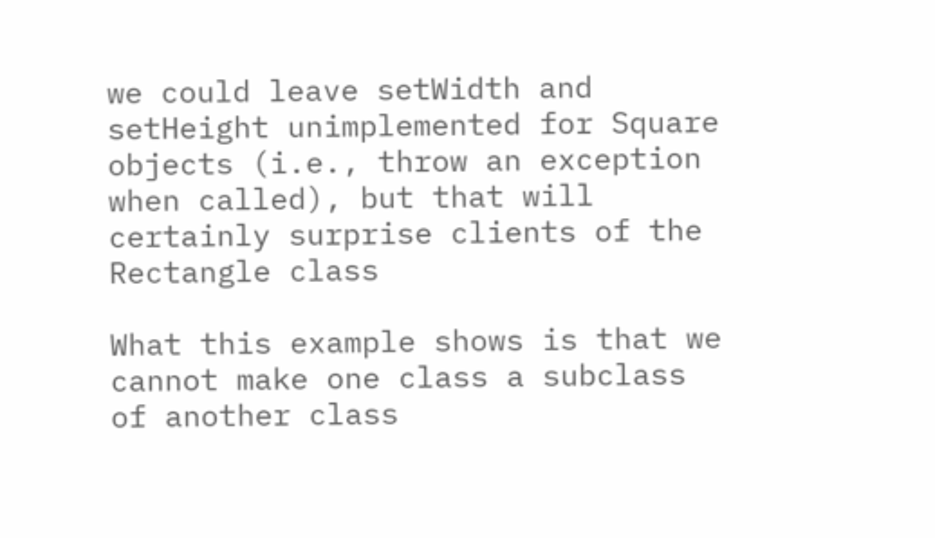we could leave setWidth and setHeight unimplemented for Square objects (i.e., throw an exception when called), but that will certainly surprise clients of the Rectangle class

What this example shows is that we cannot make one class a subclass of another class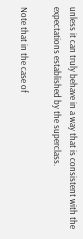unless it can truly behave in a way that is consistent with the expectations established by the superclass.

Note that in the case of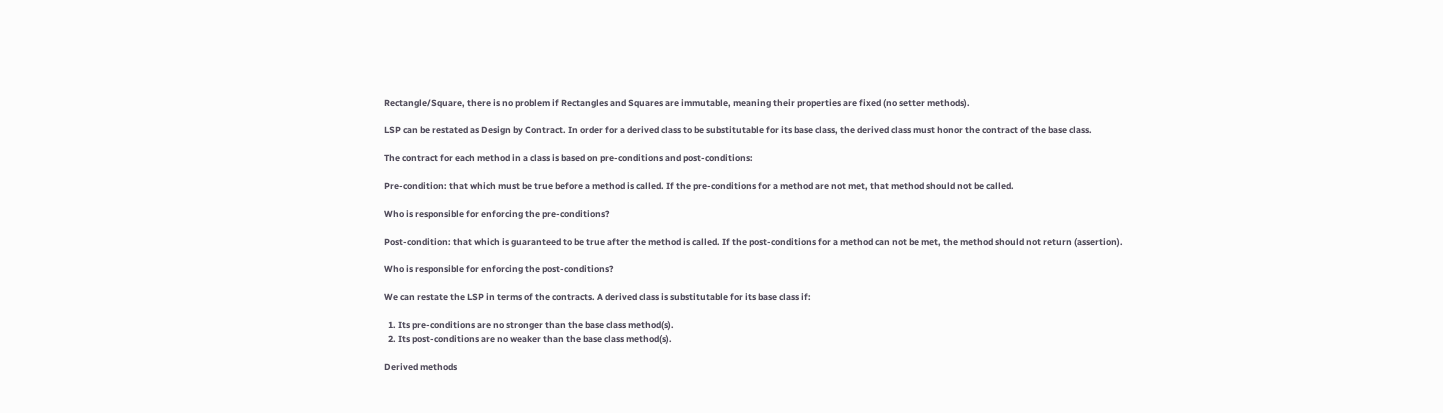Rectangle/Square, there is no problem if Rectangles and Squares are immutable, meaning their properties are fixed (no setter methods).

LSP can be restated as Design by Contract. In order for a derived class to be substitutable for its base class, the derived class must honor the contract of the base class.

The contract for each method in a class is based on pre-conditions and post-conditions:

Pre-condition: that which must be true before a method is called. If the pre-conditions for a method are not met, that method should not be called.

Who is responsible for enforcing the pre-conditions?

Post-condition: that which is guaranteed to be true after the method is called. If the post-conditions for a method can not be met, the method should not return (assertion).

Who is responsible for enforcing the post-conditions?

We can restate the LSP in terms of the contracts. A derived class is substitutable for its base class if:

  1. Its pre-conditions are no stronger than the base class method(s).
  2. Its post-conditions are no weaker than the base class method(s).

Derived methods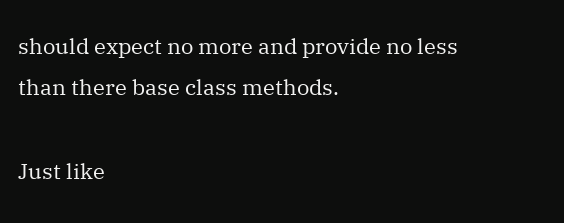should expect no more and provide no less than there base class methods.

Just like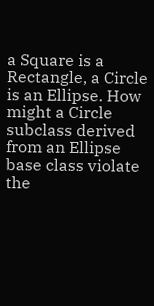a Square is a Rectangle, a Circle is an Ellipse. How might a Circle subclass derived from an Ellipse base class violate the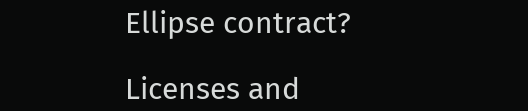Ellipse contract?

Licenses and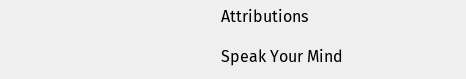Attributions

Speak Your Mind